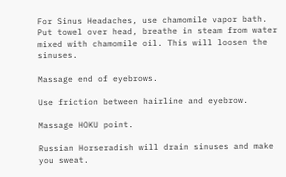For Sinus Headaches, use chamomile vapor bath. Put towel over head, breathe in steam from water mixed with chamomile oil. This will loosen the sinuses.

Massage end of eyebrows.

Use friction between hairline and eyebrow.

Massage HOKU point.

Russian Horseradish will drain sinuses and make you sweat.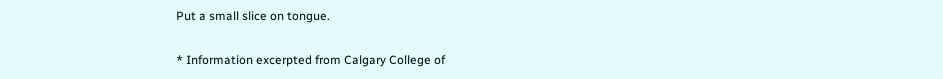Put a small slice on tongue.

* Information excerpted from Calgary College of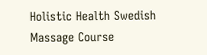Holistic Health Swedish Massage Course